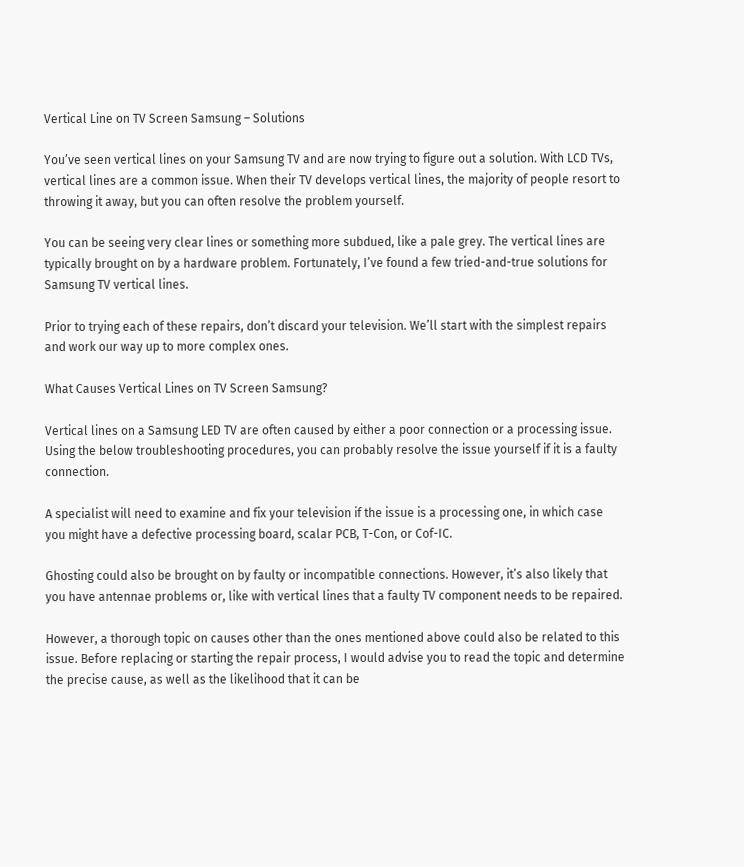Vertical Line on TV Screen Samsung – Solutions

You’ve seen vertical lines on your Samsung TV and are now trying to figure out a solution. With LCD TVs, vertical lines are a common issue. When their TV develops vertical lines, the majority of people resort to throwing it away, but you can often resolve the problem yourself.

You can be seeing very clear lines or something more subdued, like a pale grey. The vertical lines are typically brought on by a hardware problem. Fortunately, I’ve found a few tried-and-true solutions for Samsung TV vertical lines.

Prior to trying each of these repairs, don’t discard your television. We’ll start with the simplest repairs and work our way up to more complex ones.

What Causes Vertical Lines on TV Screen Samsung?

Vertical lines on a Samsung LED TV are often caused by either a poor connection or a processing issue. Using the below troubleshooting procedures, you can probably resolve the issue yourself if it is a faulty connection.

A specialist will need to examine and fix your television if the issue is a processing one, in which case you might have a defective processing board, scalar PCB, T-Con, or Cof-IC.

Ghosting could also be brought on by faulty or incompatible connections. However, it’s also likely that you have antennae problems or, like with vertical lines that a faulty TV component needs to be repaired.

However, a thorough topic on causes other than the ones mentioned above could also be related to this issue. Before replacing or starting the repair process, I would advise you to read the topic and determine the precise cause, as well as the likelihood that it can be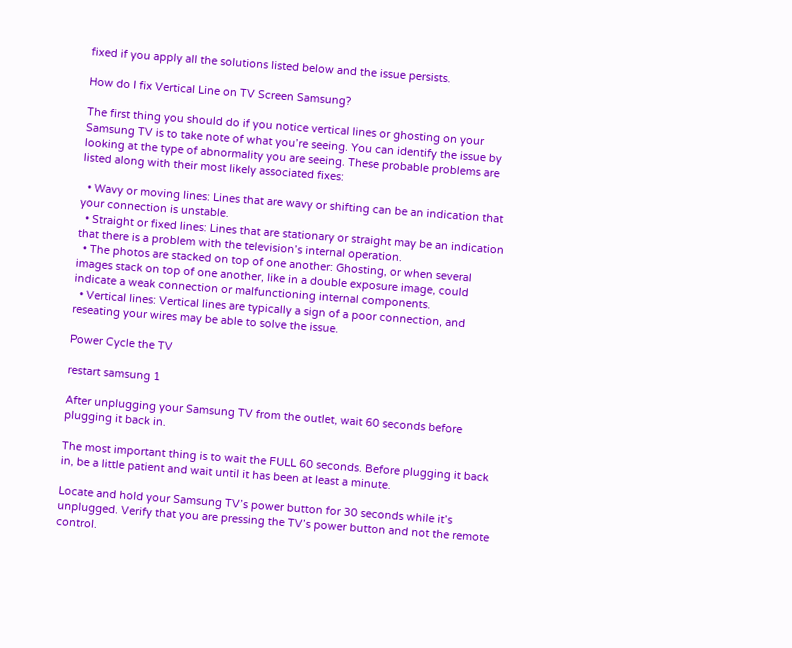fixed if you apply all the solutions listed below and the issue persists.

How do I fix Vertical Line on TV Screen Samsung?

The first thing you should do if you notice vertical lines or ghosting on your Samsung TV is to take note of what you’re seeing. You can identify the issue by looking at the type of abnormality you are seeing. These probable problems are listed along with their most likely associated fixes:

  • Wavy or moving lines: Lines that are wavy or shifting can be an indication that your connection is unstable.
  • Straight or fixed lines: Lines that are stationary or straight may be an indication that there is a problem with the television’s internal operation.
  • The photos are stacked on top of one another: Ghosting, or when several images stack on top of one another, like in a double exposure image, could indicate a weak connection or malfunctioning internal components.
  • Vertical lines: Vertical lines are typically a sign of a poor connection, and reseating your wires may be able to solve the issue.

Power Cycle the TV

restart samsung 1

After unplugging your Samsung TV from the outlet, wait 60 seconds before plugging it back in.

The most important thing is to wait the FULL 60 seconds. Before plugging it back in, be a little patient and wait until it has been at least a minute.

Locate and hold your Samsung TV’s power button for 30 seconds while it’s unplugged. Verify that you are pressing the TV’s power button and not the remote control.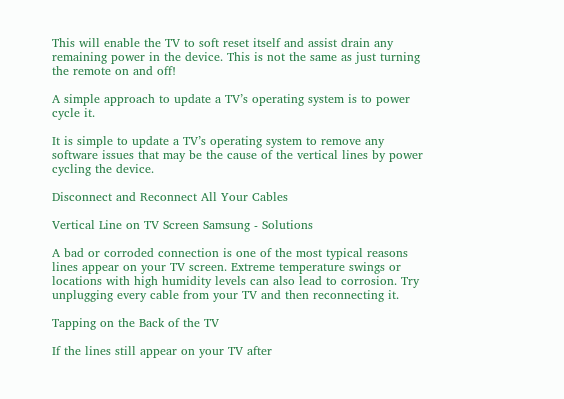This will enable the TV to soft reset itself and assist drain any remaining power in the device. This is not the same as just turning the remote on and off!

A simple approach to update a TV’s operating system is to power cycle it.

It is simple to update a TV’s operating system to remove any software issues that may be the cause of the vertical lines by power cycling the device.

Disconnect and Reconnect All Your Cables

Vertical Line on TV Screen Samsung - Solutions

A bad or corroded connection is one of the most typical reasons lines appear on your TV screen. Extreme temperature swings or locations with high humidity levels can also lead to corrosion. Try unplugging every cable from your TV and then reconnecting it.

Tapping on the Back of the TV

If the lines still appear on your TV after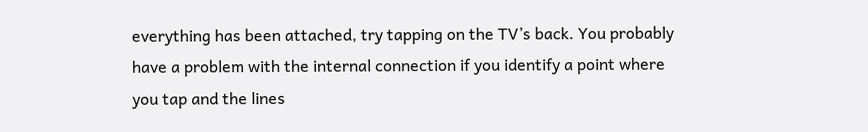everything has been attached, try tapping on the TV’s back. You probably have a problem with the internal connection if you identify a point where you tap and the lines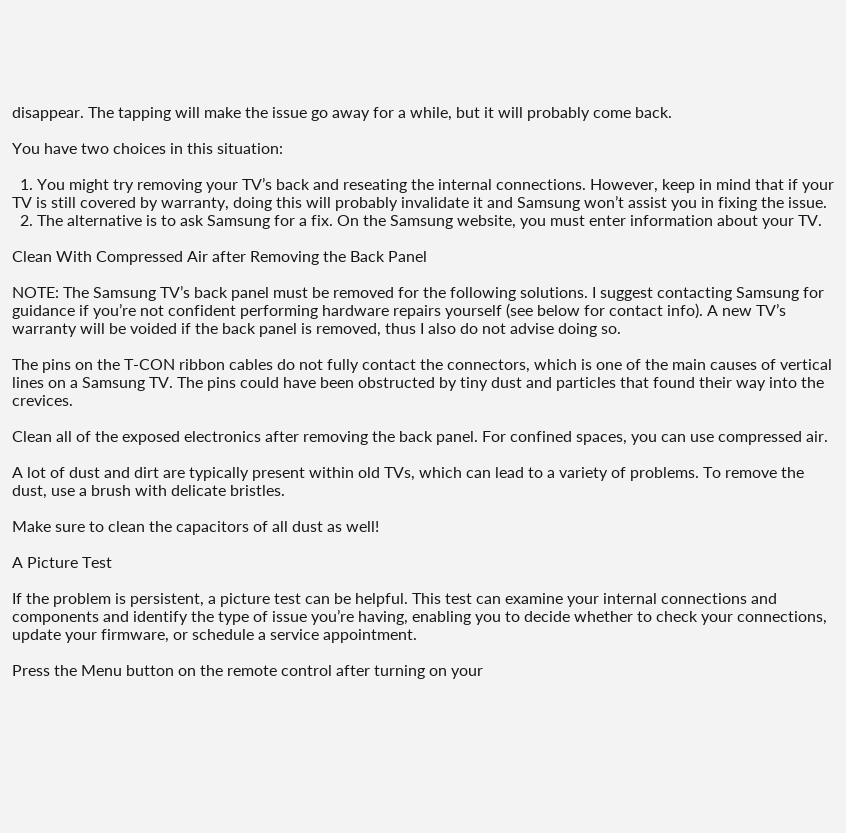disappear. The tapping will make the issue go away for a while, but it will probably come back.

You have two choices in this situation:

  1. You might try removing your TV’s back and reseating the internal connections. However, keep in mind that if your TV is still covered by warranty, doing this will probably invalidate it and Samsung won’t assist you in fixing the issue.
  2. The alternative is to ask Samsung for a fix. On the Samsung website, you must enter information about your TV.

Clean With Compressed Air after Removing the Back Panel

NOTE: The Samsung TV’s back panel must be removed for the following solutions. I suggest contacting Samsung for guidance if you’re not confident performing hardware repairs yourself (see below for contact info). A new TV’s warranty will be voided if the back panel is removed, thus I also do not advise doing so.

The pins on the T-CON ribbon cables do not fully contact the connectors, which is one of the main causes of vertical lines on a Samsung TV. The pins could have been obstructed by tiny dust and particles that found their way into the crevices.

Clean all of the exposed electronics after removing the back panel. For confined spaces, you can use compressed air.

A lot of dust and dirt are typically present within old TVs, which can lead to a variety of problems. To remove the dust, use a brush with delicate bristles.

Make sure to clean the capacitors of all dust as well!

A Picture Test

If the problem is persistent, a picture test can be helpful. This test can examine your internal connections and components and identify the type of issue you’re having, enabling you to decide whether to check your connections, update your firmware, or schedule a service appointment.

Press the Menu button on the remote control after turning on your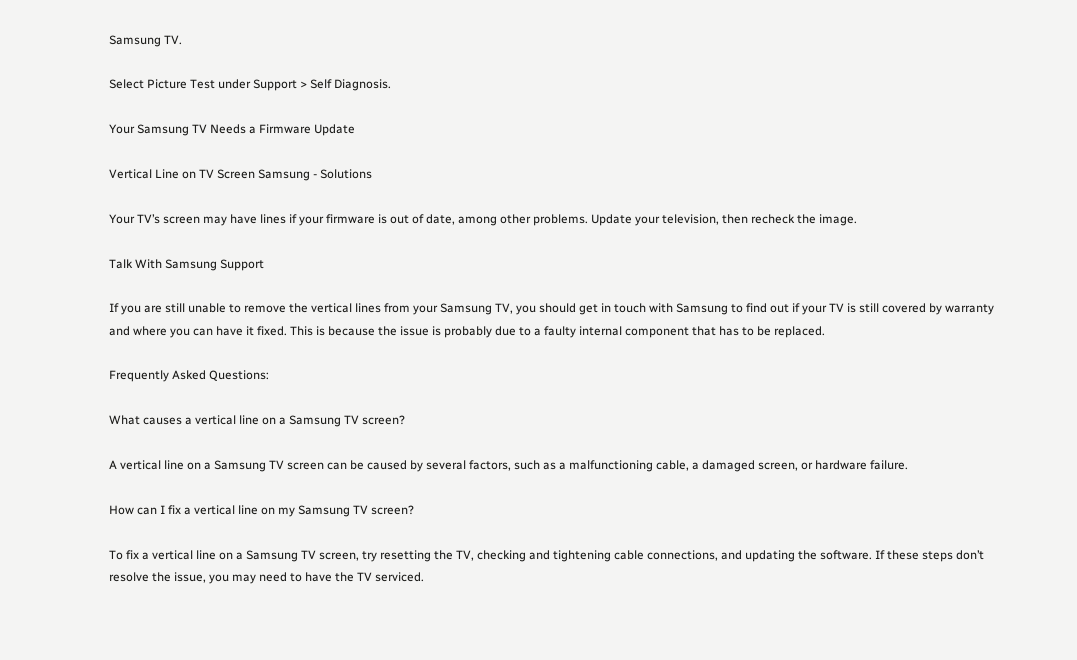Samsung TV.

Select Picture Test under Support > Self Diagnosis.

Your Samsung TV Needs a Firmware Update

Vertical Line on TV Screen Samsung - Solutions

Your TV’s screen may have lines if your firmware is out of date, among other problems. Update your television, then recheck the image.

Talk With Samsung Support

If you are still unable to remove the vertical lines from your Samsung TV, you should get in touch with Samsung to find out if your TV is still covered by warranty and where you can have it fixed. This is because the issue is probably due to a faulty internal component that has to be replaced.

Frequently Asked Questions:

What causes a vertical line on a Samsung TV screen?

A vertical line on a Samsung TV screen can be caused by several factors, such as a malfunctioning cable, a damaged screen, or hardware failure.

How can I fix a vertical line on my Samsung TV screen?

To fix a vertical line on a Samsung TV screen, try resetting the TV, checking and tightening cable connections, and updating the software. If these steps don’t resolve the issue, you may need to have the TV serviced.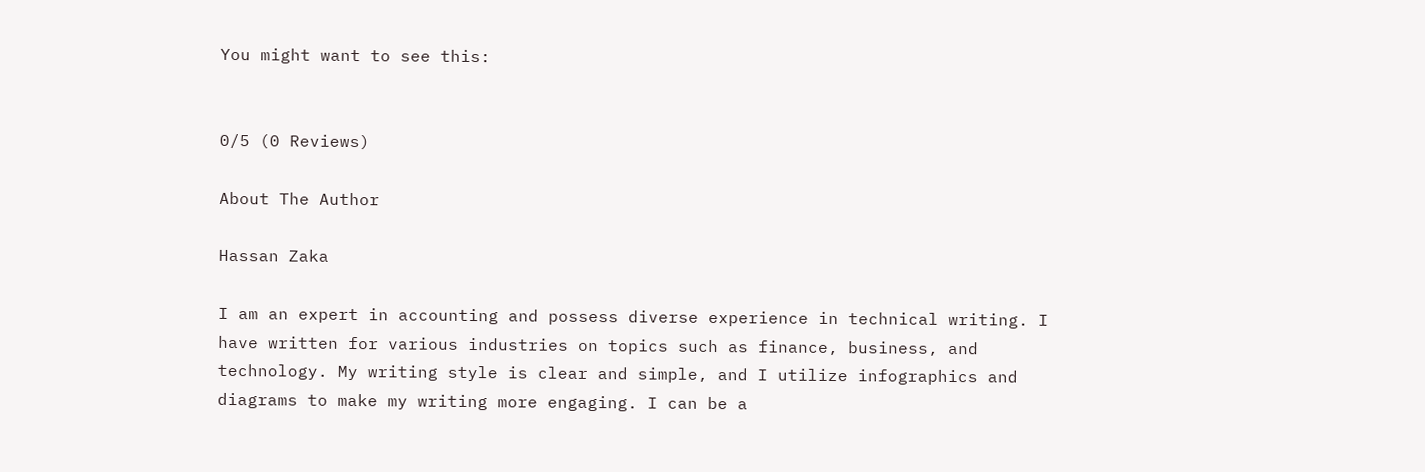You might want to see this:


0/5 (0 Reviews)

About The Author

Hassan Zaka

I am an expert in accounting and possess diverse experience in technical writing. I have written for various industries on topics such as finance, business, and technology. My writing style is clear and simple, and I utilize infographics and diagrams to make my writing more engaging. I can be a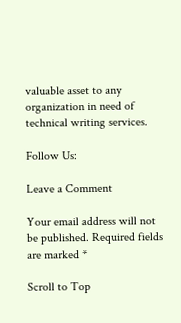valuable asset to any organization in need of technical writing services.

Follow Us:

Leave a Comment

Your email address will not be published. Required fields are marked *

Scroll to Top